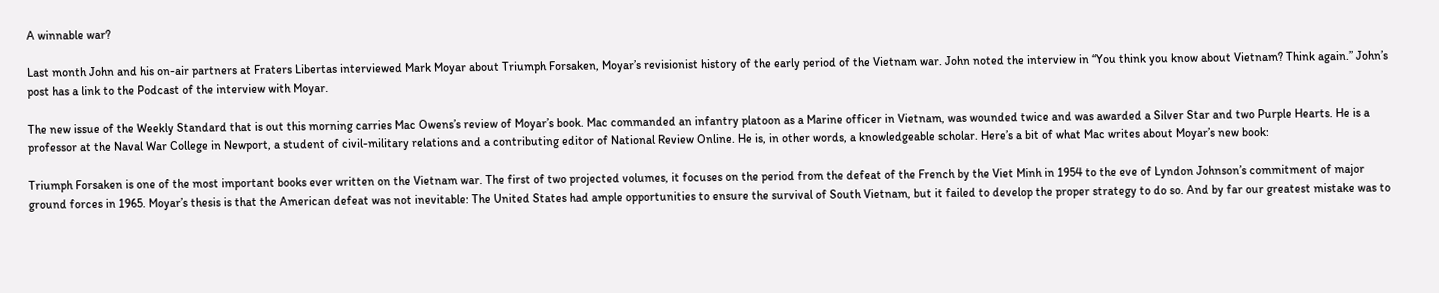A winnable war?

Last month John and his on-air partners at Fraters Libertas interviewed Mark Moyar about Triumph Forsaken, Moyar’s revisionist history of the early period of the Vietnam war. John noted the interview in “You think you know about Vietnam? Think again.” John’s post has a link to the Podcast of the interview with Moyar.

The new issue of the Weekly Standard that is out this morning carries Mac Owens’s review of Moyar’s book. Mac commanded an infantry platoon as a Marine officer in Vietnam, was wounded twice and was awarded a Silver Star and two Purple Hearts. He is a professor at the Naval War College in Newport, a student of civil-military relations and a contributing editor of National Review Online. He is, in other words, a knowledgeable scholar. Here’s a bit of what Mac writes about Moyar’s new book:

Triumph Forsaken is one of the most important books ever written on the Vietnam war. The first of two projected volumes, it focuses on the period from the defeat of the French by the Viet Minh in 1954 to the eve of Lyndon Johnson’s commitment of major ground forces in 1965. Moyar’s thesis is that the American defeat was not inevitable: The United States had ample opportunities to ensure the survival of South Vietnam, but it failed to develop the proper strategy to do so. And by far our greatest mistake was to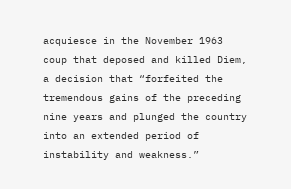acquiesce in the November 1963 coup that deposed and killed Diem, a decision that “forfeited the tremendous gains of the preceding nine years and plunged the country into an extended period of instability and weakness.”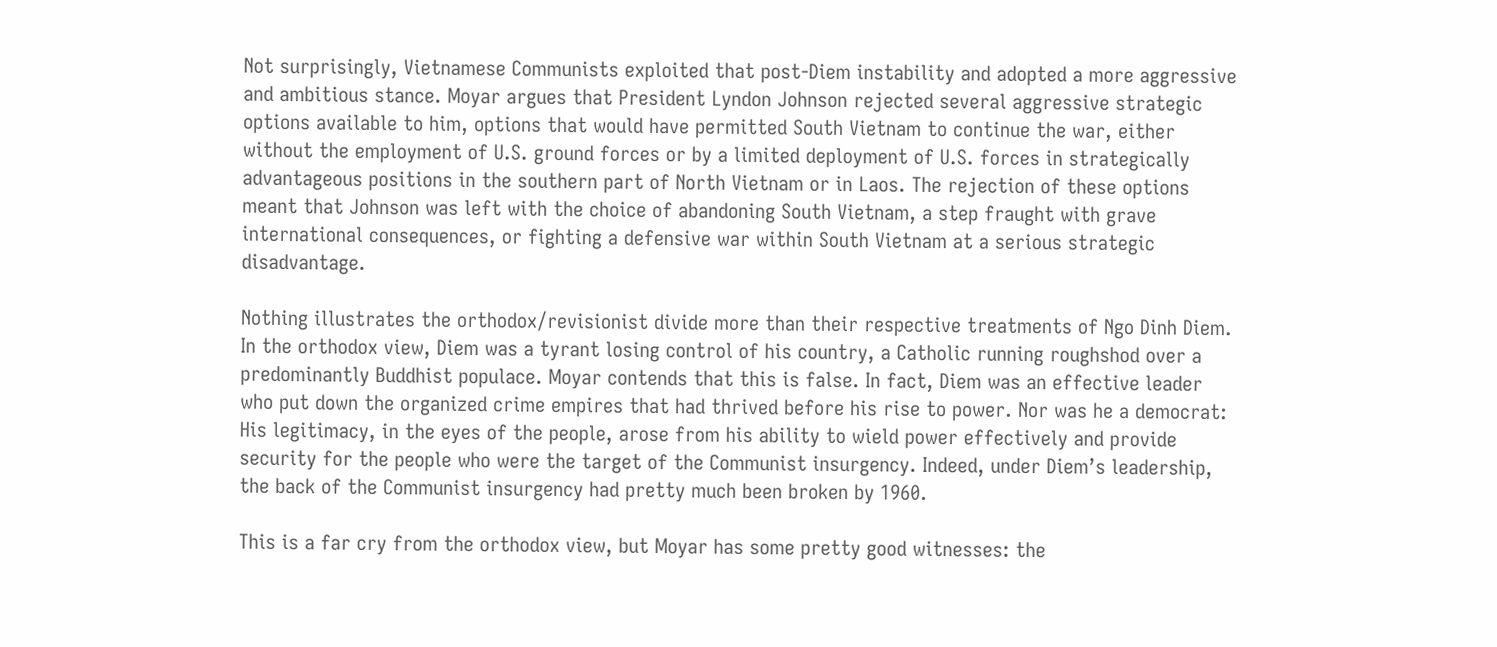Not surprisingly, Vietnamese Communists exploited that post-Diem instability and adopted a more aggressive and ambitious stance. Moyar argues that President Lyndon Johnson rejected several aggressive strategic options available to him, options that would have permitted South Vietnam to continue the war, either without the employment of U.S. ground forces or by a limited deployment of U.S. forces in strategically advantageous positions in the southern part of North Vietnam or in Laos. The rejection of these options meant that Johnson was left with the choice of abandoning South Vietnam, a step fraught with grave international consequences, or fighting a defensive war within South Vietnam at a serious strategic disadvantage.

Nothing illustrates the orthodox/revisionist divide more than their respective treatments of Ngo Dinh Diem. In the orthodox view, Diem was a tyrant losing control of his country, a Catholic running roughshod over a predominantly Buddhist populace. Moyar contends that this is false. In fact, Diem was an effective leader who put down the organized crime empires that had thrived before his rise to power. Nor was he a democrat: His legitimacy, in the eyes of the people, arose from his ability to wield power effectively and provide security for the people who were the target of the Communist insurgency. Indeed, under Diem’s leadership, the back of the Communist insurgency had pretty much been broken by 1960.

This is a far cry from the orthodox view, but Moyar has some pretty good witnesses: the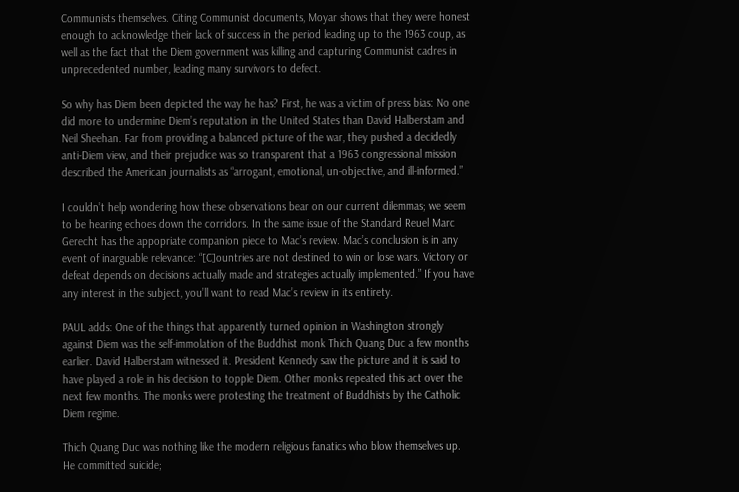Communists themselves. Citing Communist documents, Moyar shows that they were honest enough to acknowledge their lack of success in the period leading up to the 1963 coup, as well as the fact that the Diem government was killing and capturing Communist cadres in unprecedented number, leading many survivors to defect.

So why has Diem been depicted the way he has? First, he was a victim of press bias: No one did more to undermine Diem’s reputation in the United States than David Halberstam and Neil Sheehan. Far from providing a balanced picture of the war, they pushed a decidedly anti-Diem view, and their prejudice was so transparent that a 1963 congressional mission described the American journalists as “arrogant, emotional, un-objective, and ill-informed.”

I couldn’t help wondering how these observations bear on our current dilemmas; we seem to be hearing echoes down the corridors. In the same issue of the Standard Reuel Marc Gerecht has the appopriate companion piece to Mac’s review. Mac’s conclusion is in any event of inarguable relevance: “[C]ountries are not destined to win or lose wars. Victory or defeat depends on decisions actually made and strategies actually implemented.” If you have any interest in the subject, you’ll want to read Mac’s review in its entirety.

PAUL adds: One of the things that apparently turned opinion in Washington strongly against Diem was the self-immolation of the Buddhist monk Thich Quang Duc a few months earlier. David Halberstam witnessed it. President Kennedy saw the picture and it is said to have played a role in his decision to topple Diem. Other monks repeated this act over the next few months. The monks were protesting the treatment of Buddhists by the Catholic Diem regime.

Thich Quang Duc was nothing like the modern religious fanatics who blow themselves up. He committed suicide;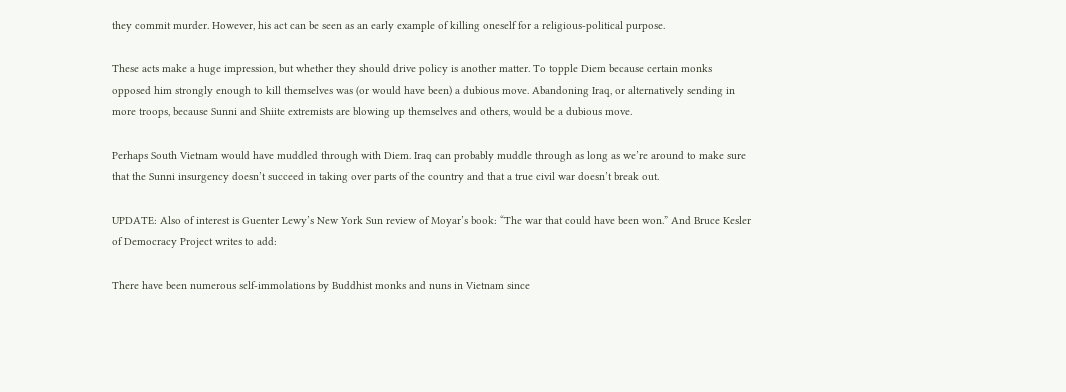they commit murder. However, his act can be seen as an early example of killing oneself for a religious-political purpose.

These acts make a huge impression, but whether they should drive policy is another matter. To topple Diem because certain monks opposed him strongly enough to kill themselves was (or would have been) a dubious move. Abandoning Iraq, or alternatively sending in more troops, because Sunni and Shiite extremists are blowing up themselves and others, would be a dubious move.

Perhaps South Vietnam would have muddled through with Diem. Iraq can probably muddle through as long as we’re around to make sure that the Sunni insurgency doesn’t succeed in taking over parts of the country and that a true civil war doesn’t break out.

UPDATE: Also of interest is Guenter Lewy’s New York Sun review of Moyar’s book: “The war that could have been won.” And Bruce Kesler of Democracy Project writes to add:

There have been numerous self-immolations by Buddhist monks and nuns in Vietnam since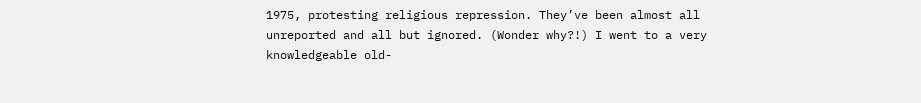1975, protesting religious repression. They’ve been almost all unreported and all but ignored. (Wonder why?!) I went to a very knowledgeable old-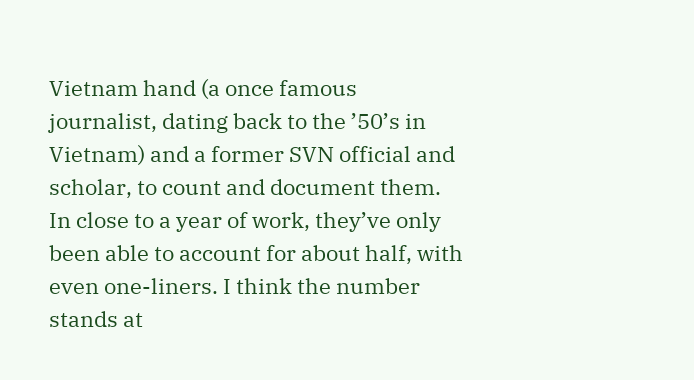Vietnam hand (a once famous journalist, dating back to the ’50’s in Vietnam) and a former SVN official and scholar, to count and document them. In close to a year of work, they’ve only been able to account for about half, with even one-liners. I think the number stands at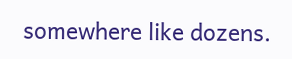somewhere like dozens.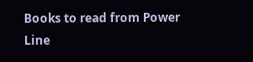Books to read from Power Line